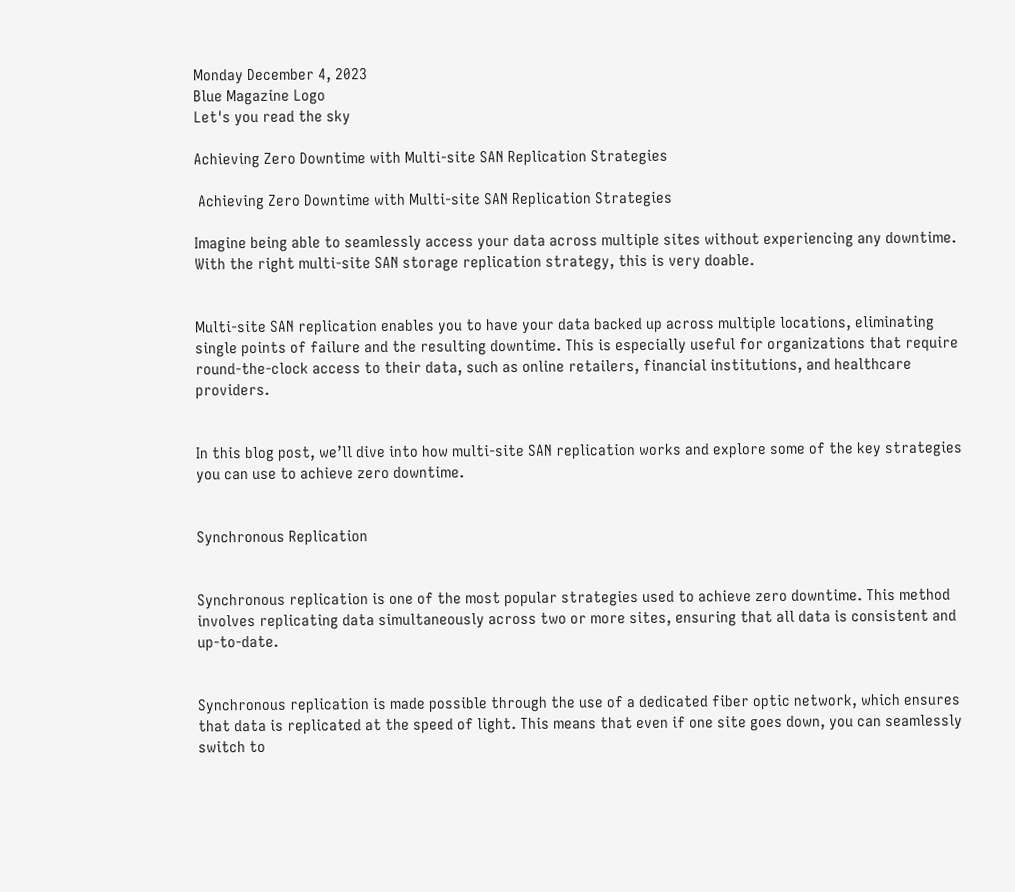Monday December 4, 2023
Blue Magazine Logo
Let's you read the sky

Achieving Zero Downtime with Multi-site SAN Replication Strategies

 Achieving Zero Downtime with Multi-site SAN Replication Strategies

Imagine being able to seamlessly access your data across multiple sites without experiencing any downtime. With the right multi-site SAN storage replication strategy, this is very doable.


Multi-site SAN replication enables you to have your data backed up across multiple locations, eliminating single points of failure and the resulting downtime. This is especially useful for organizations that require round-the-clock access to their data, such as online retailers, financial institutions, and healthcare providers.


In this blog post, we’ll dive into how multi-site SAN replication works and explore some of the key strategies you can use to achieve zero downtime.


Synchronous Replication


Synchronous replication is one of the most popular strategies used to achieve zero downtime. This method involves replicating data simultaneously across two or more sites, ensuring that all data is consistent and up-to-date.


Synchronous replication is made possible through the use of a dedicated fiber optic network, which ensures that data is replicated at the speed of light. This means that even if one site goes down, you can seamlessly switch to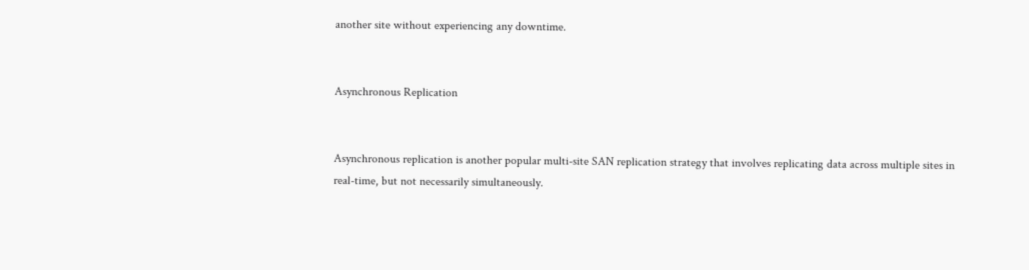another site without experiencing any downtime.


Asynchronous Replication


Asynchronous replication is another popular multi-site SAN replication strategy that involves replicating data across multiple sites in real-time, but not necessarily simultaneously.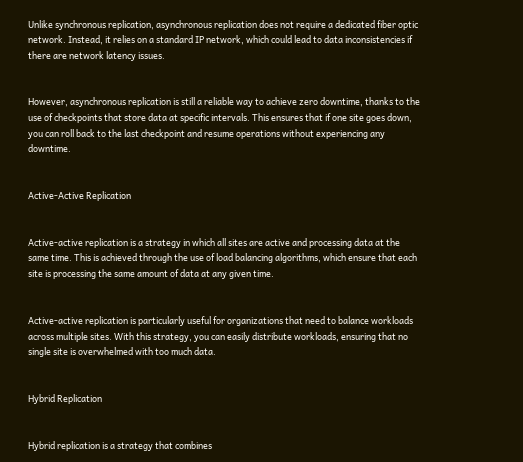Unlike synchronous replication, asynchronous replication does not require a dedicated fiber optic network. Instead, it relies on a standard IP network, which could lead to data inconsistencies if there are network latency issues.


However, asynchronous replication is still a reliable way to achieve zero downtime, thanks to the use of checkpoints that store data at specific intervals. This ensures that if one site goes down, you can roll back to the last checkpoint and resume operations without experiencing any downtime.


Active-Active Replication


Active-active replication is a strategy in which all sites are active and processing data at the same time. This is achieved through the use of load balancing algorithms, which ensure that each site is processing the same amount of data at any given time.


Active-active replication is particularly useful for organizations that need to balance workloads across multiple sites. With this strategy, you can easily distribute workloads, ensuring that no single site is overwhelmed with too much data.


Hybrid Replication


Hybrid replication is a strategy that combines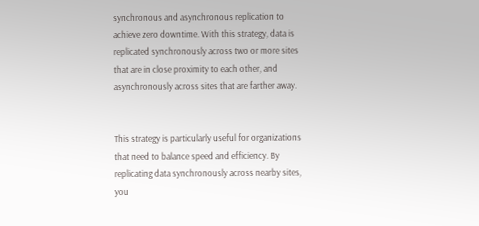synchronous and asynchronous replication to achieve zero downtime. With this strategy, data is replicated synchronously across two or more sites that are in close proximity to each other, and asynchronously across sites that are farther away.


This strategy is particularly useful for organizations that need to balance speed and efficiency. By replicating data synchronously across nearby sites, you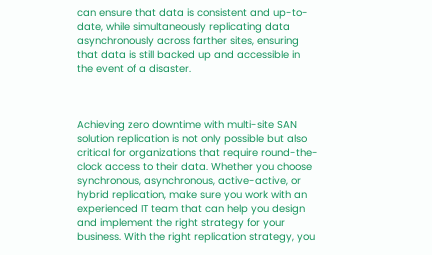can ensure that data is consistent and up-to-date, while simultaneously replicating data asynchronously across farther sites, ensuring that data is still backed up and accessible in the event of a disaster.



Achieving zero downtime with multi-site SAN solution replication is not only possible but also critical for organizations that require round-the-clock access to their data. Whether you choose synchronous, asynchronous, active-active, or hybrid replication, make sure you work with an experienced IT team that can help you design and implement the right strategy for your business. With the right replication strategy, you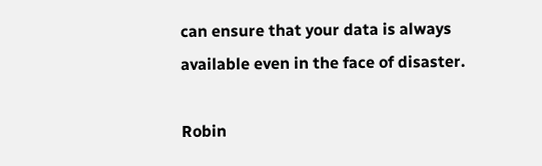can ensure that your data is always available even in the face of disaster.

Robin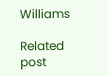Williams

Related post